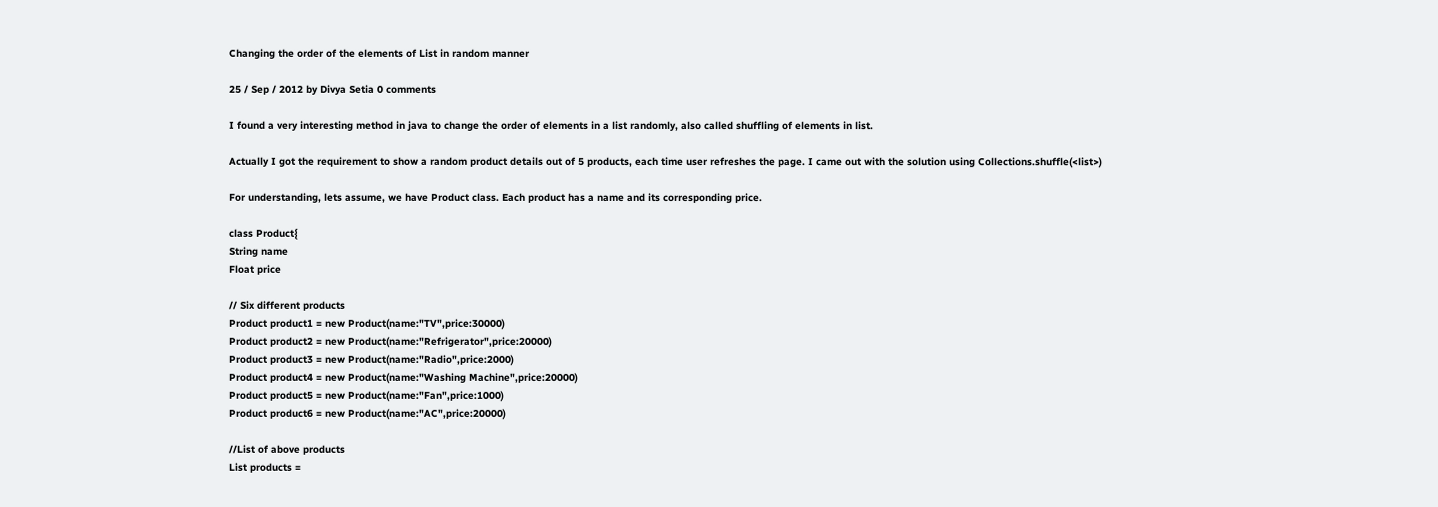Changing the order of the elements of List in random manner

25 / Sep / 2012 by Divya Setia 0 comments

I found a very interesting method in java to change the order of elements in a list randomly, also called shuffling of elements in list.

Actually I got the requirement to show a random product details out of 5 products, each time user refreshes the page. I came out with the solution using Collections.shuffle(<list>)

For understanding, lets assume, we have Product class. Each product has a name and its corresponding price.

class Product{
String name
Float price

// Six different products
Product product1 = new Product(name:"TV",price:30000)
Product product2 = new Product(name:"Refrigerator",price:20000)
Product product3 = new Product(name:"Radio",price:2000)
Product product4 = new Product(name:"Washing Machine",price:20000)
Product product5 = new Product(name:"Fan",price:1000)
Product product6 = new Product(name:"AC",price:20000)

//List of above products
List products =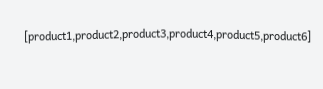[product1,product2,product3,product4,product5,product6]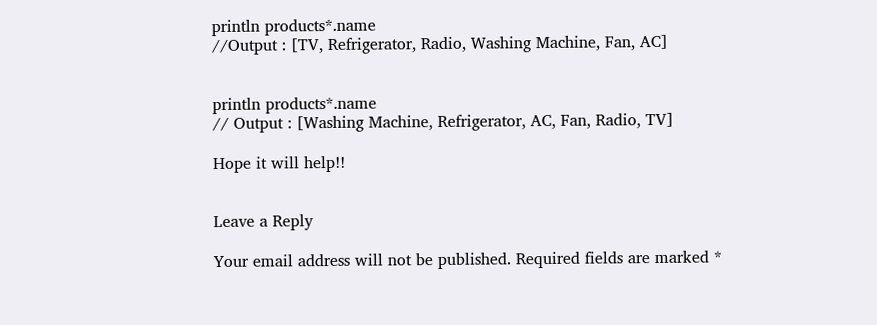println products*.name
//Output : [TV, Refrigerator, Radio, Washing Machine, Fan, AC]


println products*.name
// Output : [Washing Machine, Refrigerator, AC, Fan, Radio, TV]

Hope it will help!!


Leave a Reply

Your email address will not be published. Required fields are marked *